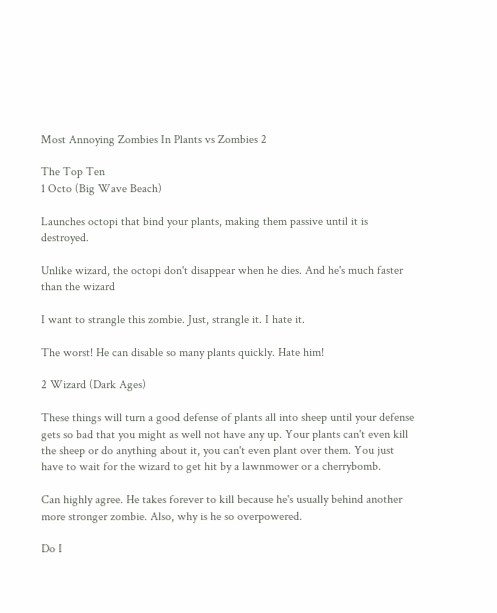Most Annoying Zombies In Plants vs Zombies 2

The Top Ten
1 Octo (Big Wave Beach)

Launches octopi that bind your plants, making them passive until it is destroyed.

Unlike wizard, the octopi don't disappear when he dies. And he's much faster than the wizard

I want to strangle this zombie. Just, strangle it. I hate it.

The worst! He can disable so many plants quickly. Hate him!

2 Wizard (Dark Ages)

These things will turn a good defense of plants all into sheep until your defense gets so bad that you might as well not have any up. Your plants can't even kill the sheep or do anything about it, you can't even plant over them. You just have to wait for the wizard to get hit by a lawnmower or a cherrybomb.

Can highly agree. He takes forever to kill because he's usually behind another more stronger zombie. Also, why is he so overpowered.

Do I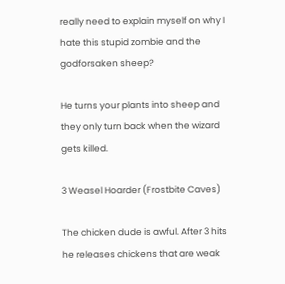really need to explain myself on why I hate this stupid zombie and the godforsaken sheep?

He turns your plants into sheep and they only turn back when the wizard gets killed.

3 Weasel Hoarder (Frostbite Caves)

The chicken dude is awful. After 3 hits he releases chickens that are weak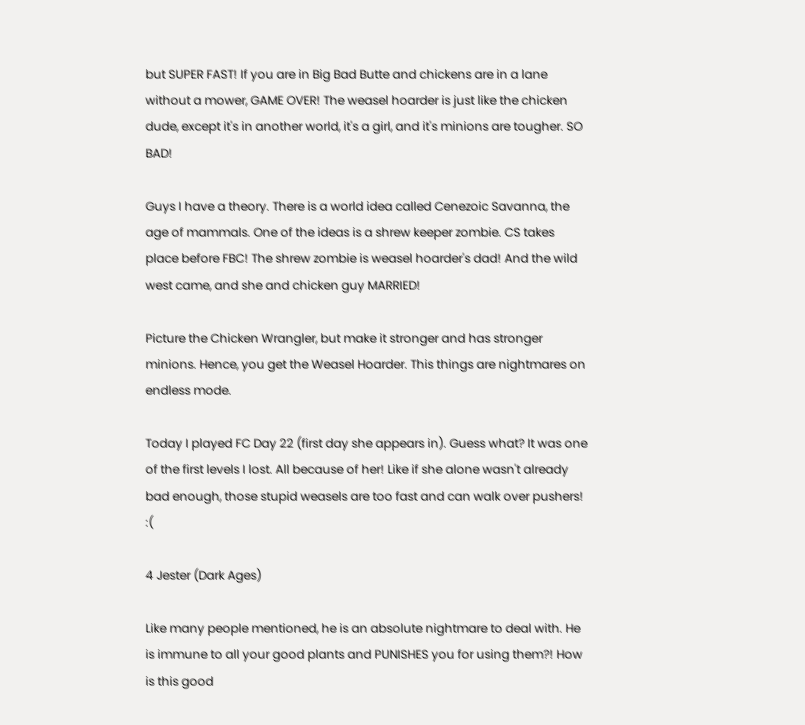but SUPER FAST! If you are in Big Bad Butte and chickens are in a lane without a mower, GAME OVER! The weasel hoarder is just like the chicken dude, except it's in another world, it's a girl, and it's minions are tougher. SO BAD!

Guys I have a theory. There is a world idea called Cenezoic Savanna, the age of mammals. One of the ideas is a shrew keeper zombie. CS takes place before FBC! The shrew zombie is weasel hoarder's dad! And the wild west came, and she and chicken guy MARRIED!

Picture the Chicken Wrangler, but make it stronger and has stronger minions. Hence, you get the Weasel Hoarder. This things are nightmares on endless mode.

Today I played FC Day 22 (first day she appears in). Guess what? It was one of the first levels I lost. All because of her! Like if she alone wasn't already bad enough, those stupid weasels are too fast and can walk over pushers! :(

4 Jester (Dark Ages)

Like many people mentioned, he is an absolute nightmare to deal with. He is immune to all your good plants and PUNISHES you for using them?! How is this good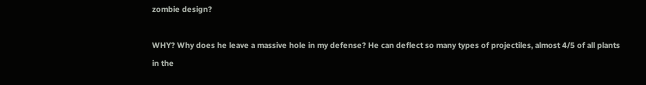zombie design?

WHY? Why does he leave a massive hole in my defense? He can deflect so many types of projectiles, almost 4/5 of all plants in the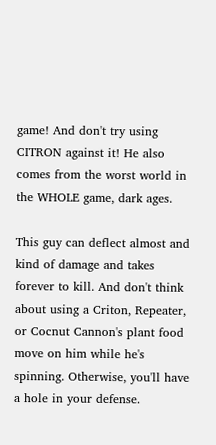game! And don't try using CITRON against it! He also comes from the worst world in the WHOLE game, dark ages.

This guy can deflect almost and kind of damage and takes forever to kill. And don't think about using a Criton, Repeater, or Cocnut Cannon's plant food move on him while he's spinning. Otherwise, you'll have a hole in your defense.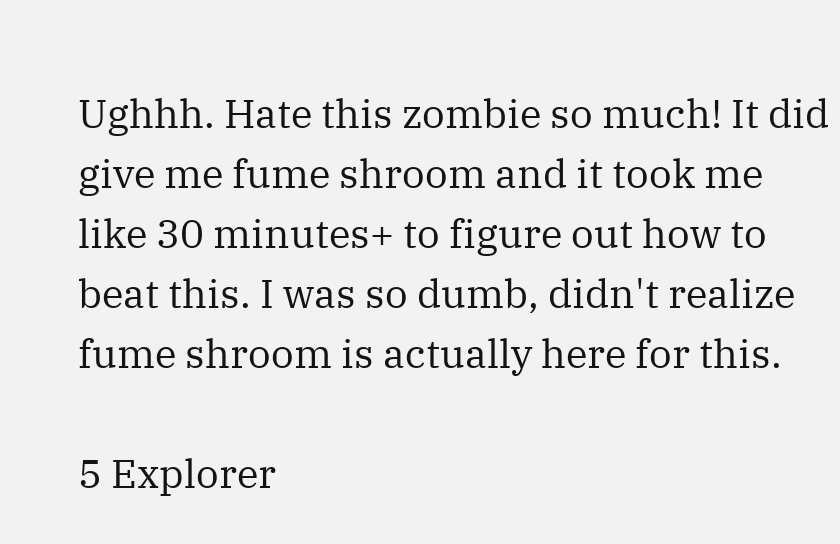Ughhh. Hate this zombie so much! It did give me fume shroom and it took me like 30 minutes+ to figure out how to beat this. I was so dumb, didn't realize fume shroom is actually here for this.

5 Explorer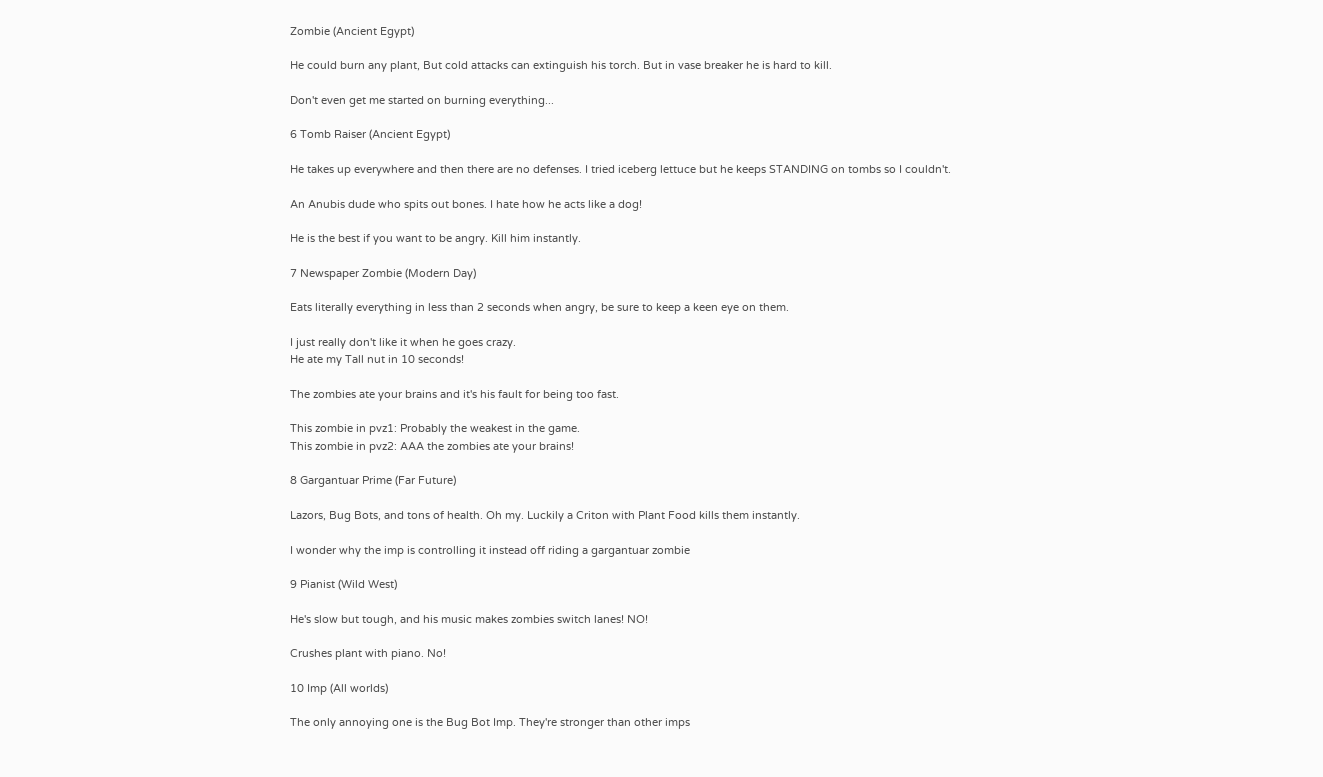Zombie (Ancient Egypt)

He could burn any plant, But cold attacks can extinguish his torch. But in vase breaker he is hard to kill.

Don't even get me started on burning everything...

6 Tomb Raiser (Ancient Egypt)

He takes up everywhere and then there are no defenses. I tried iceberg lettuce but he keeps STANDING on tombs so I couldn't.

An Anubis dude who spits out bones. I hate how he acts like a dog!

He is the best if you want to be angry. Kill him instantly.

7 Newspaper Zombie (Modern Day)

Eats literally everything in less than 2 seconds when angry, be sure to keep a keen eye on them.

I just really don't like it when he goes crazy.
He ate my Tall nut in 10 seconds!

The zombies ate your brains and it's his fault for being too fast.

This zombie in pvz1: Probably the weakest in the game.
This zombie in pvz2: AAA the zombies ate your brains!

8 Gargantuar Prime (Far Future)

Lazors, Bug Bots, and tons of health. Oh my. Luckily a Criton with Plant Food kills them instantly.

I wonder why the imp is controlling it instead off riding a gargantuar zombie

9 Pianist (Wild West)

He's slow but tough, and his music makes zombies switch lanes! NO!

Crushes plant with piano. No!

10 Imp (All worlds)

The only annoying one is the Bug Bot Imp. They're stronger than other imps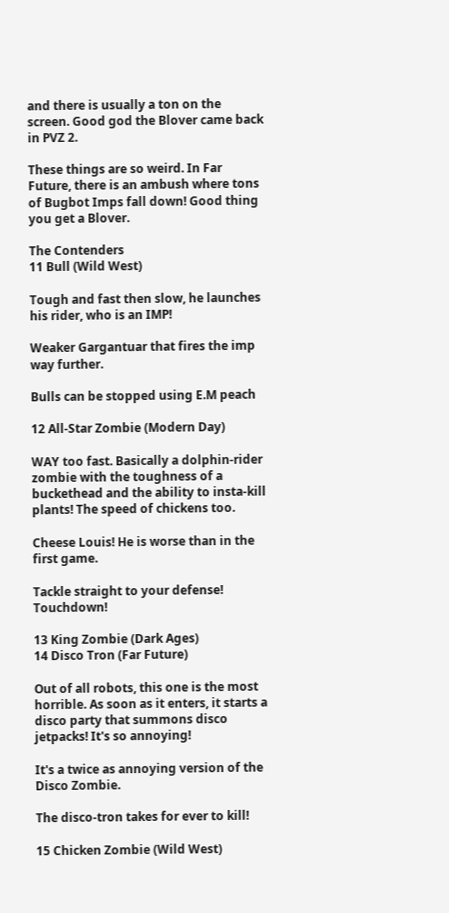and there is usually a ton on the screen. Good god the Blover came back in PVZ 2.

These things are so weird. In Far Future, there is an ambush where tons of Bugbot Imps fall down! Good thing you get a Blover.

The Contenders
11 Bull (Wild West)

Tough and fast then slow, he launches his rider, who is an IMP!

Weaker Gargantuar that fires the imp way further.

Bulls can be stopped using E.M peach

12 All-Star Zombie (Modern Day)

WAY too fast. Basically a dolphin-rider zombie with the toughness of a buckethead and the ability to insta-kill plants! The speed of chickens too.

Cheese Louis! He is worse than in the first game.

Tackle straight to your defense! Touchdown!

13 King Zombie (Dark Ages)
14 Disco Tron (Far Future)

Out of all robots, this one is the most horrible. As soon as it enters, it starts a disco party that summons disco jetpacks! It's so annoying!

It's a twice as annoying version of the Disco Zombie.

The disco-tron takes for ever to kill!

15 Chicken Zombie (Wild West)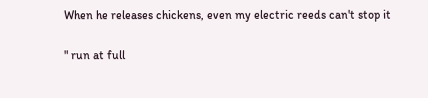When he releases chickens, even my electric reeds can't stop it

" run at full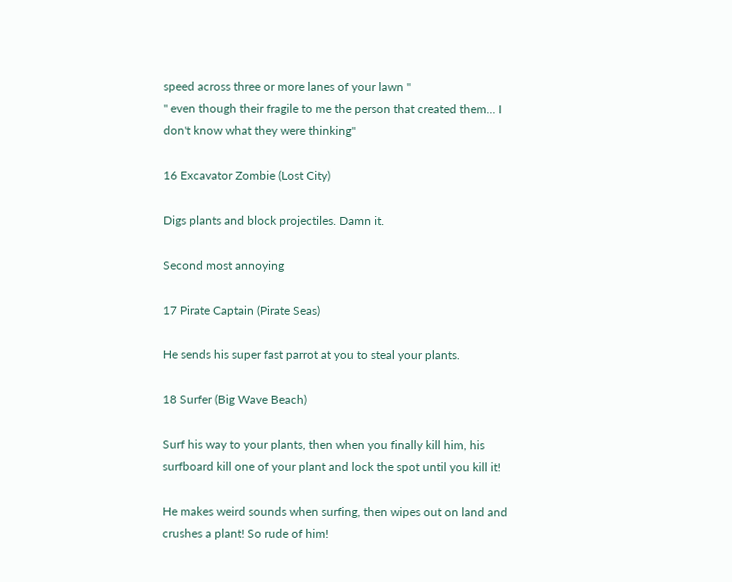speed across three or more lanes of your lawn "
" even though their fragile to me the person that created them... I don't know what they were thinking"

16 Excavator Zombie (Lost City)

Digs plants and block projectiles. Damn it.

Second most annoying

17 Pirate Captain (Pirate Seas)

He sends his super fast parrot at you to steal your plants.

18 Surfer (Big Wave Beach)

Surf his way to your plants, then when you finally kill him, his surfboard kill one of your plant and lock the spot until you kill it!

He makes weird sounds when surfing, then wipes out on land and crushes a plant! So rude of him!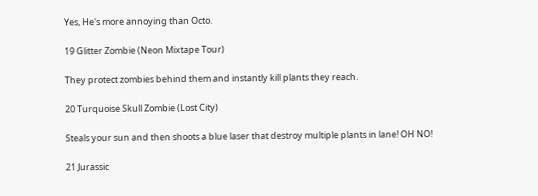Yes, He's more annoying than Octo.

19 Glitter Zombie (Neon Mixtape Tour)

They protect zombies behind them and instantly kill plants they reach.

20 Turquoise Skull Zombie (Lost City)

Steals your sun and then shoots a blue laser that destroy multiple plants in lane! OH NO!

21 Jurassic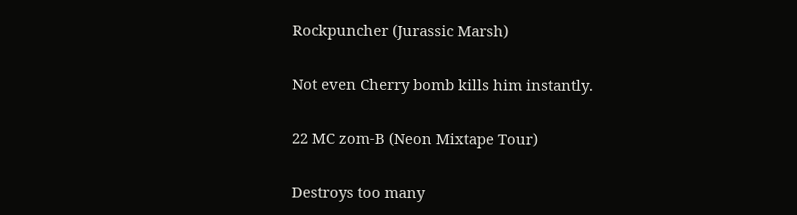Rockpuncher (Jurassic Marsh)

Not even Cherry bomb kills him instantly.

22 MC zom-B (Neon Mixtape Tour)

Destroys too many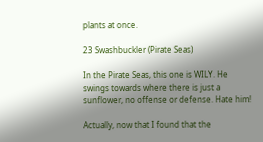plants at once.

23 Swashbuckler (Pirate Seas)

In the Pirate Seas, this one is WILY. He swings towards where there is just a sunflower, no offense or defense. Hate him!

Actually, now that I found that the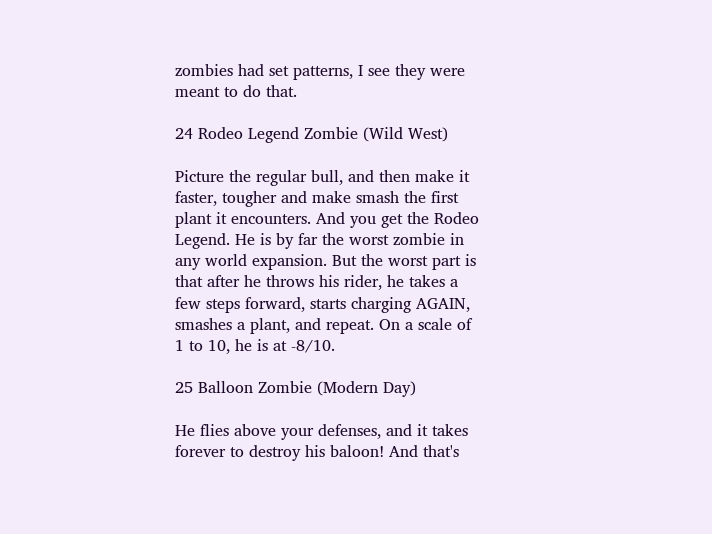zombies had set patterns, I see they were meant to do that.

24 Rodeo Legend Zombie (Wild West)

Picture the regular bull, and then make it faster, tougher and make smash the first plant it encounters. And you get the Rodeo Legend. He is by far the worst zombie in any world expansion. But the worst part is that after he throws his rider, he takes a few steps forward, starts charging AGAIN, smashes a plant, and repeat. On a scale of 1 to 10, he is at -8/10.

25 Balloon Zombie (Modern Day)

He flies above your defenses, and it takes forever to destroy his baloon! And that's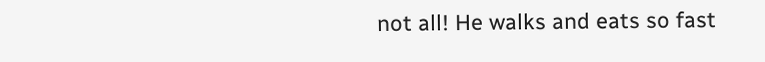not all! He walks and eats so fast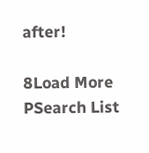after!

8Load More
PSearch List